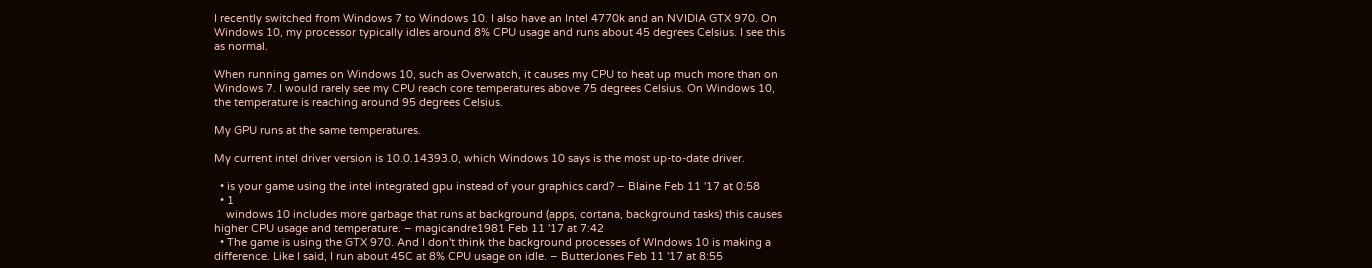I recently switched from Windows 7 to Windows 10. I also have an Intel 4770k and an NVIDIA GTX 970. On Windows 10, my processor typically idles around 8% CPU usage and runs about 45 degrees Celsius. I see this as normal.

When running games on Windows 10, such as Overwatch, it causes my CPU to heat up much more than on Windows 7. I would rarely see my CPU reach core temperatures above 75 degrees Celsius. On Windows 10, the temperature is reaching around 95 degrees Celsius.

My GPU runs at the same temperatures.

My current intel driver version is 10.0.14393.0, which Windows 10 says is the most up-to-date driver.

  • is your game using the intel integrated gpu instead of your graphics card? – Blaine Feb 11 '17 at 0:58
  • 1
    windows 10 includes more garbage that runs at background (apps, cortana, background tasks) this causes higher CPU usage and temperature. – magicandre1981 Feb 11 '17 at 7:42
  • The game is using the GTX 970. And I don't think the background processes of WIndows 10 is making a difference. Like I said, I run about 45C at 8% CPU usage on idle. – ButterJones Feb 11 '17 at 8:55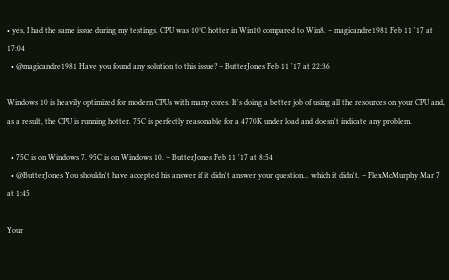• yes, I had the same issue during my testings. CPU was 10°C hotter in Win10 compared to Win8. – magicandre1981 Feb 11 '17 at 17:04
  • @magicandre1981 Have you found any solution to this issue? – ButterJones Feb 11 '17 at 22:36

Windows 10 is heavily optimized for modern CPUs with many cores. It's doing a better job of using all the resources on your CPU and, as a result, the CPU is running hotter. 75C is perfectly reasonable for a 4770K under load and doesn't indicate any problem.

  • 75C is on Windows 7. 95C is on Windows 10. – ButterJones Feb 11 '17 at 8:54
  • @ButterJones You shouldn't have accepted his answer if it didn't answer your question... which it didn't. – FlexMcMurphy Mar 7 at 1:45

Your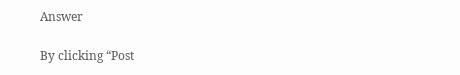Answer

By clicking “Post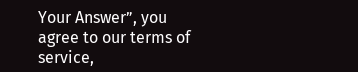Your Answer”, you agree to our terms of service,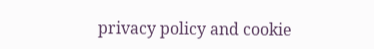privacy policy and cookie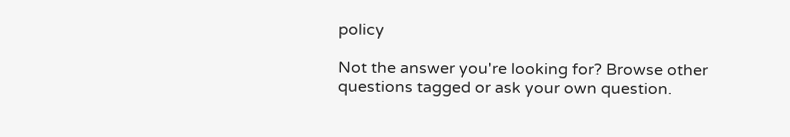policy

Not the answer you're looking for? Browse other questions tagged or ask your own question.